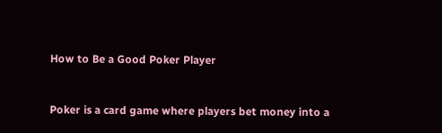How to Be a Good Poker Player


Poker is a card game where players bet money into a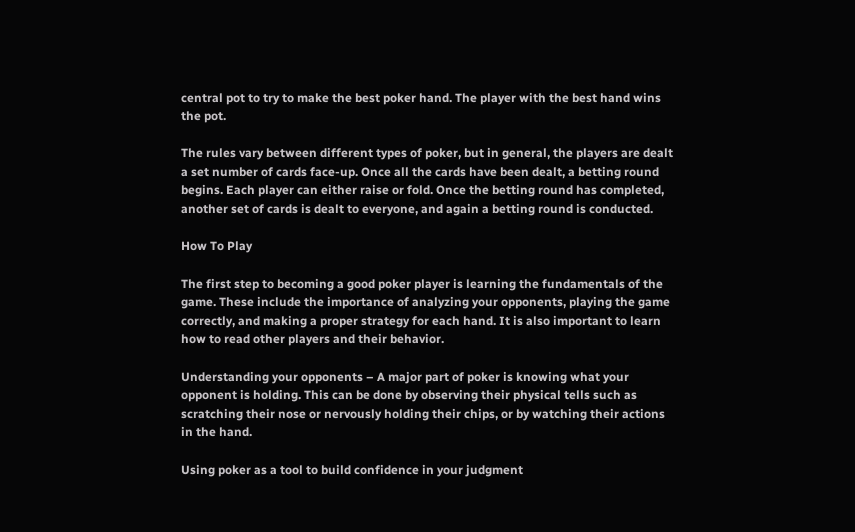central pot to try to make the best poker hand. The player with the best hand wins the pot.

The rules vary between different types of poker, but in general, the players are dealt a set number of cards face-up. Once all the cards have been dealt, a betting round begins. Each player can either raise or fold. Once the betting round has completed, another set of cards is dealt to everyone, and again a betting round is conducted.

How To Play

The first step to becoming a good poker player is learning the fundamentals of the game. These include the importance of analyzing your opponents, playing the game correctly, and making a proper strategy for each hand. It is also important to learn how to read other players and their behavior.

Understanding your opponents – A major part of poker is knowing what your opponent is holding. This can be done by observing their physical tells such as scratching their nose or nervously holding their chips, or by watching their actions in the hand.

Using poker as a tool to build confidence in your judgment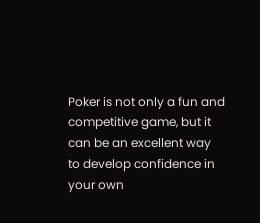Poker is not only a fun and competitive game, but it can be an excellent way to develop confidence in your own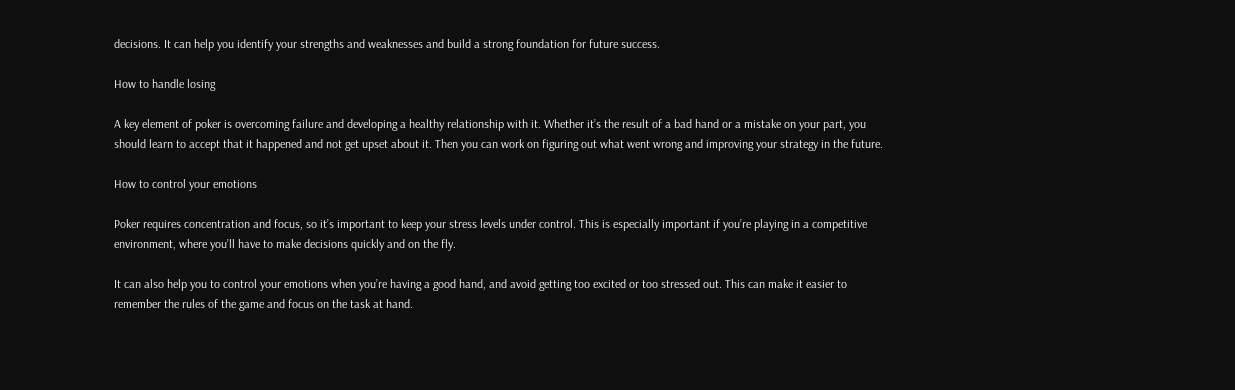decisions. It can help you identify your strengths and weaknesses and build a strong foundation for future success.

How to handle losing

A key element of poker is overcoming failure and developing a healthy relationship with it. Whether it’s the result of a bad hand or a mistake on your part, you should learn to accept that it happened and not get upset about it. Then you can work on figuring out what went wrong and improving your strategy in the future.

How to control your emotions

Poker requires concentration and focus, so it’s important to keep your stress levels under control. This is especially important if you’re playing in a competitive environment, where you’ll have to make decisions quickly and on the fly.

It can also help you to control your emotions when you’re having a good hand, and avoid getting too excited or too stressed out. This can make it easier to remember the rules of the game and focus on the task at hand.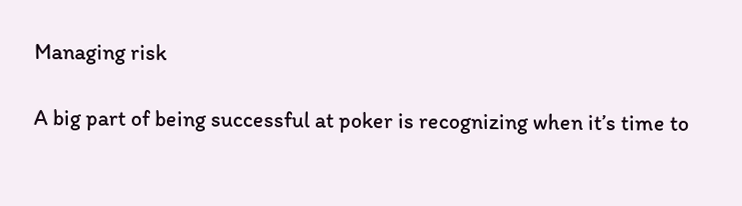Managing risk

A big part of being successful at poker is recognizing when it’s time to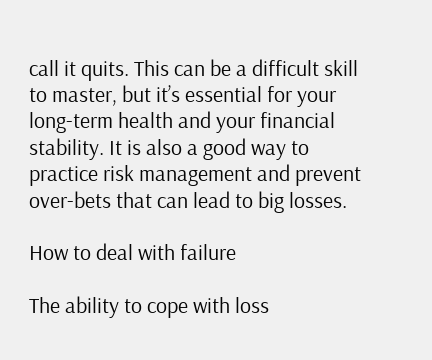call it quits. This can be a difficult skill to master, but it’s essential for your long-term health and your financial stability. It is also a good way to practice risk management and prevent over-bets that can lead to big losses.

How to deal with failure

The ability to cope with loss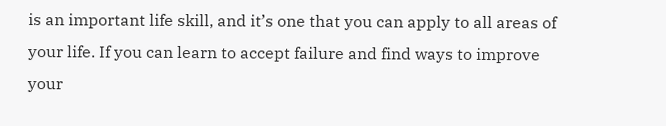is an important life skill, and it’s one that you can apply to all areas of your life. If you can learn to accept failure and find ways to improve your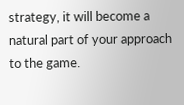strategy, it will become a natural part of your approach to the game.